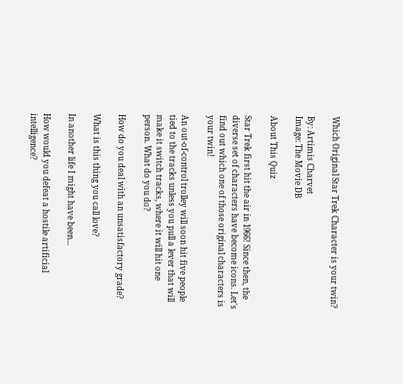Which Original Star Trek Character is your twin?

By: Artimis Charvet
Image: The Movie DB

About This Quiz

Star Trek first hit the air in 1966! Since then, the diverse set of characters have become icons. Let's find out which one of those original characters is your twin!

An out-of-control trolley will soon hit five people tied to the tracks unless you pull a lever that will make it switch tracks, where it will hit one person. What do you do?

How do you deal with an unsatisfactory grade?

What is this thing you call love?

In another life I might have been...

How would you defeat a hostile artificial intelligence?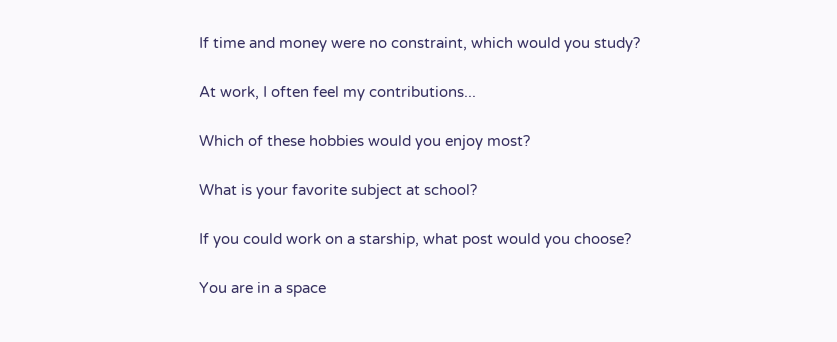If time and money were no constraint, which would you study?

At work, I often feel my contributions...

Which of these hobbies would you enjoy most?

What is your favorite subject at school?

If you could work on a starship, what post would you choose?

You are in a space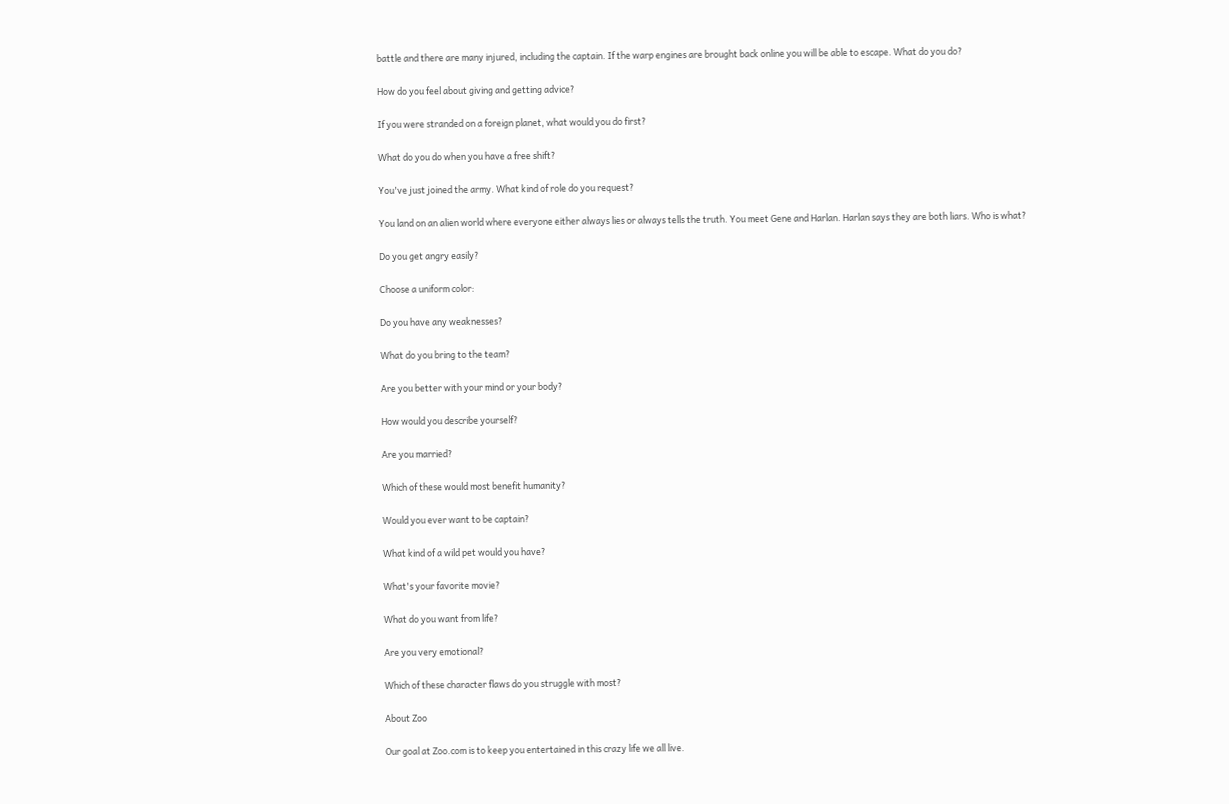battle and there are many injured, including the captain. If the warp engines are brought back online you will be able to escape. What do you do?

How do you feel about giving and getting advice?

If you were stranded on a foreign planet, what would you do first?

What do you do when you have a free shift?

You've just joined the army. What kind of role do you request?

You land on an alien world where everyone either always lies or always tells the truth. You meet Gene and Harlan. Harlan says they are both liars. Who is what?

Do you get angry easily?

Choose a uniform color:

Do you have any weaknesses?

What do you bring to the team?

Are you better with your mind or your body?

How would you describe yourself?

Are you married?

Which of these would most benefit humanity?

Would you ever want to be captain?

What kind of a wild pet would you have?

What's your favorite movie?

What do you want from life?

Are you very emotional?

Which of these character flaws do you struggle with most?

About Zoo

Our goal at Zoo.com is to keep you entertained in this crazy life we all live.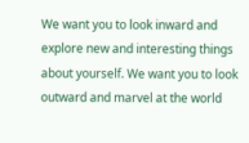We want you to look inward and explore new and interesting things about yourself. We want you to look outward and marvel at the world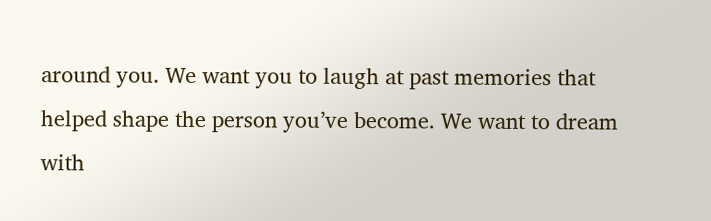around you. We want you to laugh at past memories that helped shape the person you’ve become. We want to dream with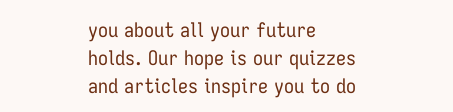you about all your future holds. Our hope is our quizzes and articles inspire you to do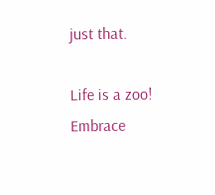just that.

Life is a zoo! Embrace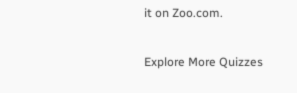it on Zoo.com.

Explore More Quizzes